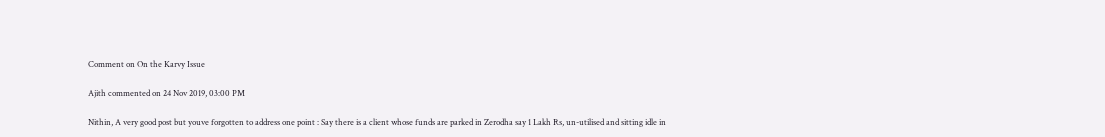Comment on On the Karvy Issue

Ajith commented on 24 Nov 2019, 03:00 PM

Nithin, A very good post but youve forgotten to address one point : Say there is a client whose funds are parked in Zerodha say 1 Lakh Rs, un-utilised and sitting idle in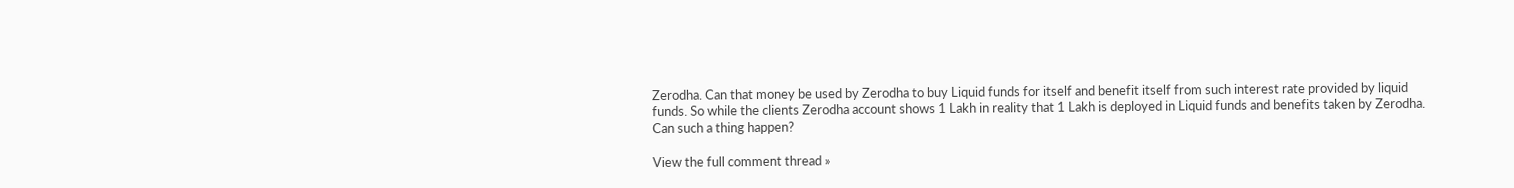Zerodha. Can that money be used by Zerodha to buy Liquid funds for itself and benefit itself from such interest rate provided by liquid funds. So while the clients Zerodha account shows 1 Lakh in reality that 1 Lakh is deployed in Liquid funds and benefits taken by Zerodha. Can such a thing happen?

View the full comment thread »